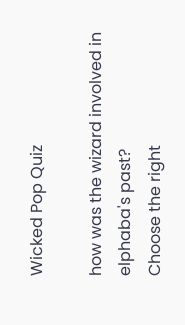Wicked Pop Quiz

how was the wizard involved in elphaba's past?
Choose the right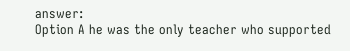answer:
Option A he was the only teacher who supported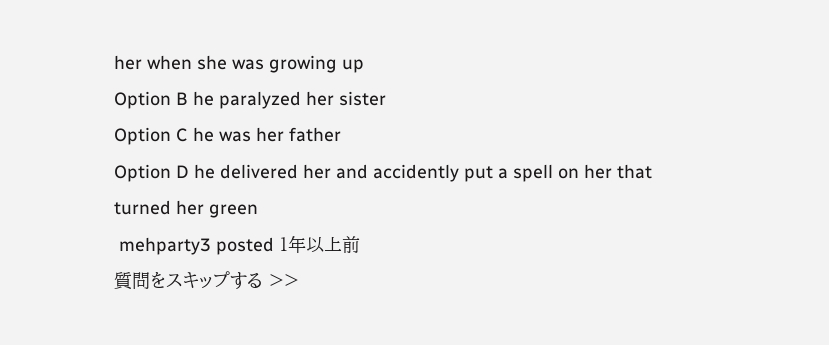her when she was growing up
Option B he paralyzed her sister
Option C he was her father
Option D he delivered her and accidently put a spell on her that turned her green
 mehparty3 posted 1年以上前
質問をスキップする >>